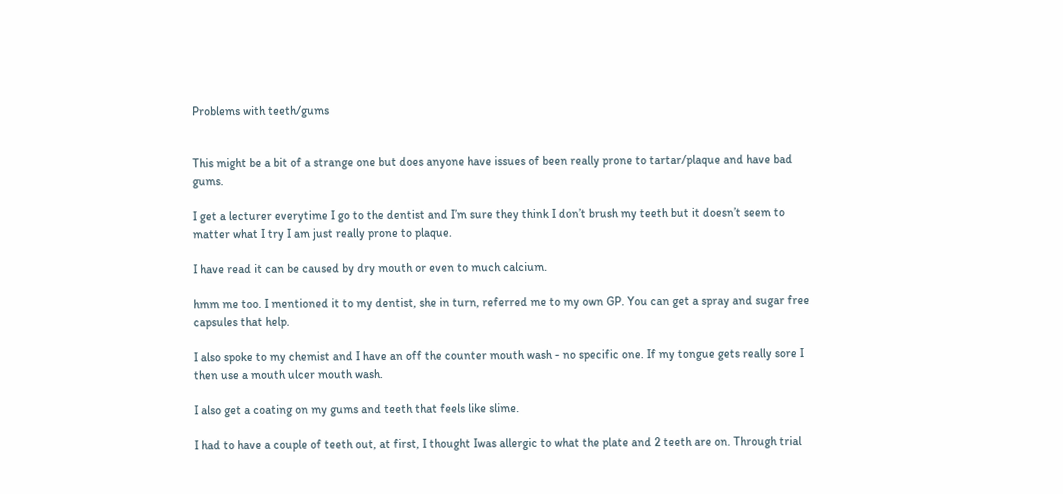Problems with teeth/gums


This might be a bit of a strange one but does anyone have issues of been really prone to tartar/plaque and have bad gums.

I get a lecturer everytime I go to the dentist and I’m sure they think I don’t brush my teeth but it doesn’t seem to matter what I try I am just really prone to plaque.

I have read it can be caused by dry mouth or even to much calcium.

hmm me too. I mentioned it to my dentist, she in turn, referred me to my own GP. You can get a spray and sugar free capsules that help.

I also spoke to my chemist and I have an off the counter mouth wash - no specific one. If my tongue gets really sore I then use a mouth ulcer mouth wash.

I also get a coating on my gums and teeth that feels like slime.

I had to have a couple of teeth out, at first, I thought Iwas allergic to what the plate and 2 teeth are on. Through trial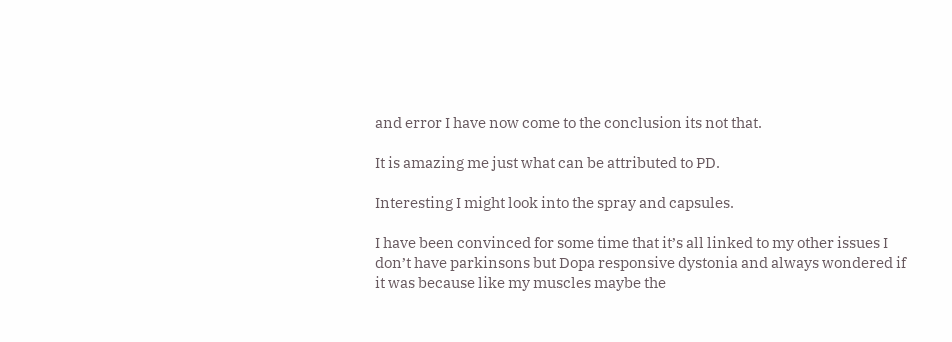and error I have now come to the conclusion its not that.

It is amazing me just what can be attributed to PD.

Interesting I might look into the spray and capsules.

I have been convinced for some time that it’s all linked to my other issues I don’t have parkinsons but Dopa responsive dystonia and always wondered if it was because like my muscles maybe the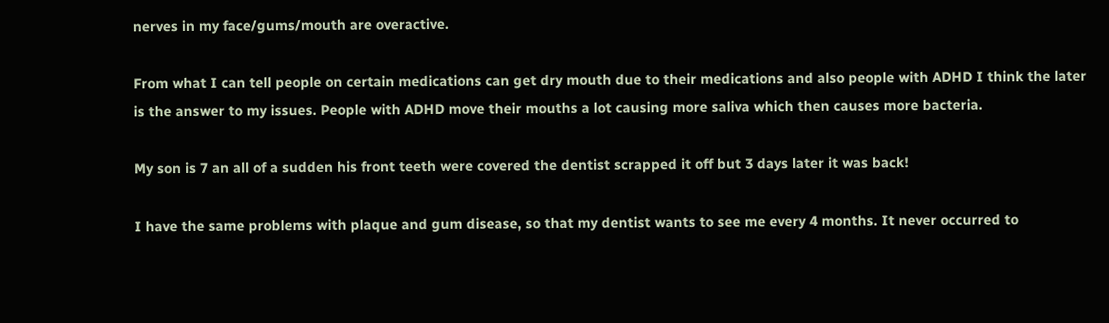nerves in my face/gums/mouth are overactive.

From what I can tell people on certain medications can get dry mouth due to their medications and also people with ADHD I think the later is the answer to my issues. People with ADHD move their mouths a lot causing more saliva which then causes more bacteria.

My son is 7 an all of a sudden his front teeth were covered the dentist scrapped it off but 3 days later it was back!

I have the same problems with plaque and gum disease, so that my dentist wants to see me every 4 months. It never occurred to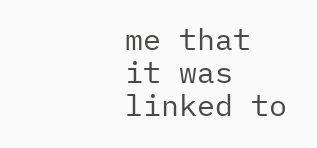me that it was linked to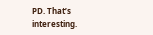PD. That’s interesting.